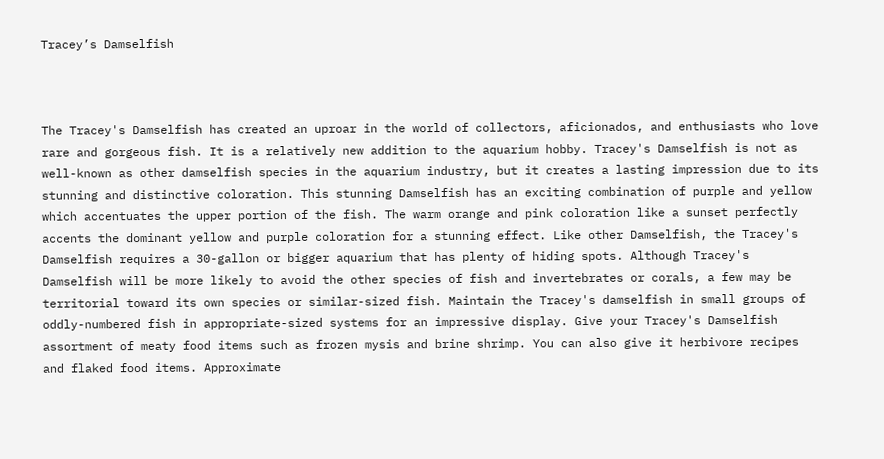Tracey’s Damselfish



The Tracey's Damselfish has created an uproar in the world of collectors, aficionados, and enthusiasts who love rare and gorgeous fish. It is a relatively new addition to the aquarium hobby. Tracey's Damselfish is not as well-known as other damselfish species in the aquarium industry, but it creates a lasting impression due to its stunning and distinctive coloration. This stunning Damselfish has an exciting combination of purple and yellow which accentuates the upper portion of the fish. The warm orange and pink coloration like a sunset perfectly accents the dominant yellow and purple coloration for a stunning effect. Like other Damselfish, the Tracey's Damselfish requires a 30-gallon or bigger aquarium that has plenty of hiding spots. Although Tracey's Damselfish will be more likely to avoid the other species of fish and invertebrates or corals, a few may be territorial toward its own species or similar-sized fish. Maintain the Tracey's damselfish in small groups of oddly-numbered fish in appropriate-sized systems for an impressive display. Give your Tracey's Damselfish assortment of meaty food items such as frozen mysis and brine shrimp. You can also give it herbivore recipes and flaked food items. Approximate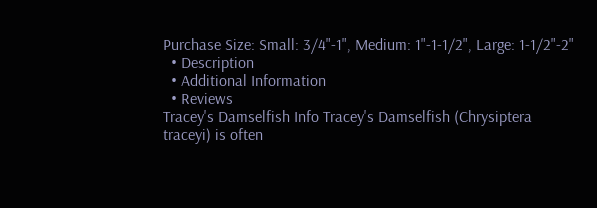Purchase Size: Small: 3/4"-1", Medium: 1"-1-1/2", Large: 1-1/2"-2"
  • Description
  • Additional Information
  • Reviews
Tracey's Damselfish Info Tracey's Damselfish (Chrysiptera traceyi) is often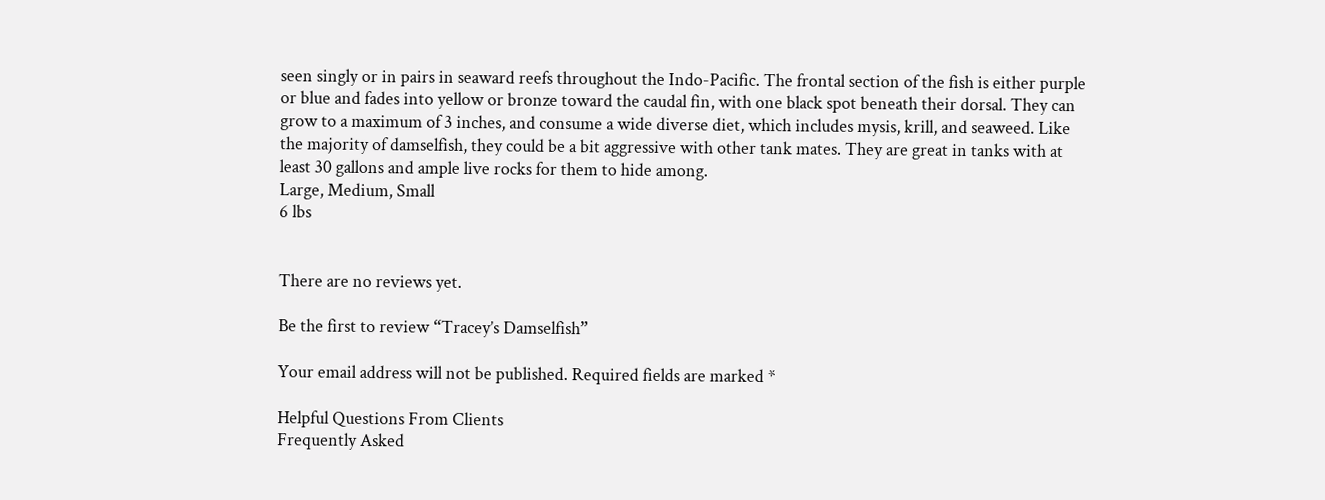seen singly or in pairs in seaward reefs throughout the Indo-Pacific. The frontal section of the fish is either purple or blue and fades into yellow or bronze toward the caudal fin, with one black spot beneath their dorsal. They can grow to a maximum of 3 inches, and consume a wide diverse diet, which includes mysis, krill, and seaweed. Like the majority of damselfish, they could be a bit aggressive with other tank mates. They are great in tanks with at least 30 gallons and ample live rocks for them to hide among.
Large, Medium, Small
6 lbs


There are no reviews yet.

Be the first to review “Tracey’s Damselfish”

Your email address will not be published. Required fields are marked *

Helpful Questions From Clients
Frequently Asked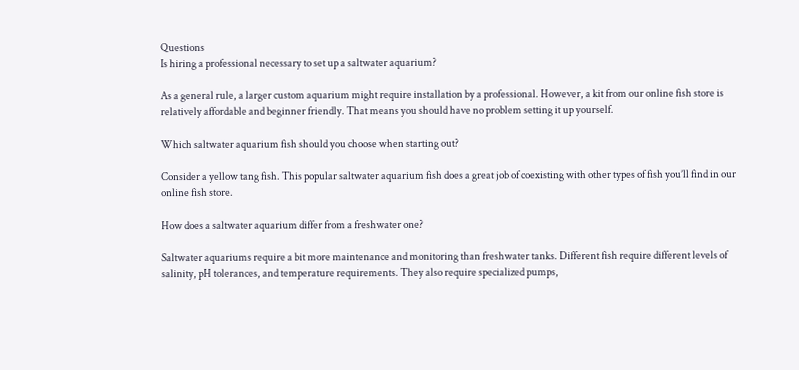Questions
Is hiring a professional necessary to set up a saltwater aquarium?

As a general rule, a larger custom aquarium might require installation by a professional. However, a kit from our online fish store is relatively affordable and beginner friendly. That means you should have no problem setting it up yourself.

Which saltwater aquarium fish should you choose when starting out?

Consider a yellow tang fish. This popular saltwater aquarium fish does a great job of coexisting with other types of fish you’ll find in our online fish store.

How does a saltwater aquarium differ from a freshwater one?

Saltwater aquariums require a bit more maintenance and monitoring than freshwater tanks. Different fish require different levels of salinity, pH tolerances, and temperature requirements. They also require specialized pumps,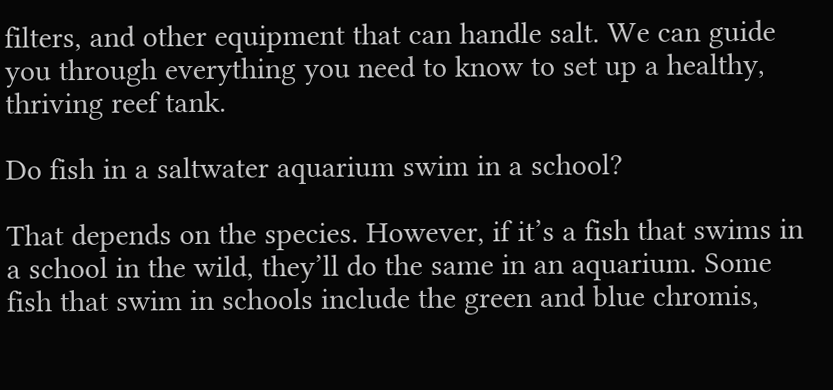filters, and other equipment that can handle salt. We can guide you through everything you need to know to set up a healthy, thriving reef tank.

Do fish in a saltwater aquarium swim in a school?

That depends on the species. However, if it’s a fish that swims in a school in the wild, they’ll do the same in an aquarium. Some fish that swim in schools include the green and blue chromis,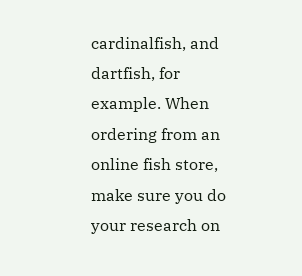cardinalfish, and dartfish, for example. When ordering from an online fish store, make sure you do your research on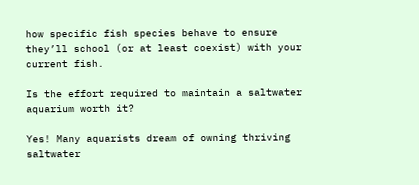how specific fish species behave to ensure they’ll school (or at least coexist) with your current fish.

Is the effort required to maintain a saltwater aquarium worth it?

Yes! Many aquarists dream of owning thriving saltwater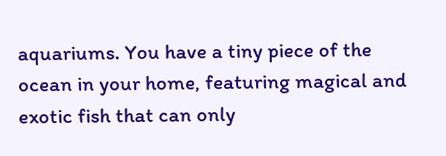aquariums. You have a tiny piece of the ocean in your home, featuring magical and exotic fish that can only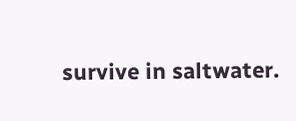survive in saltwater.